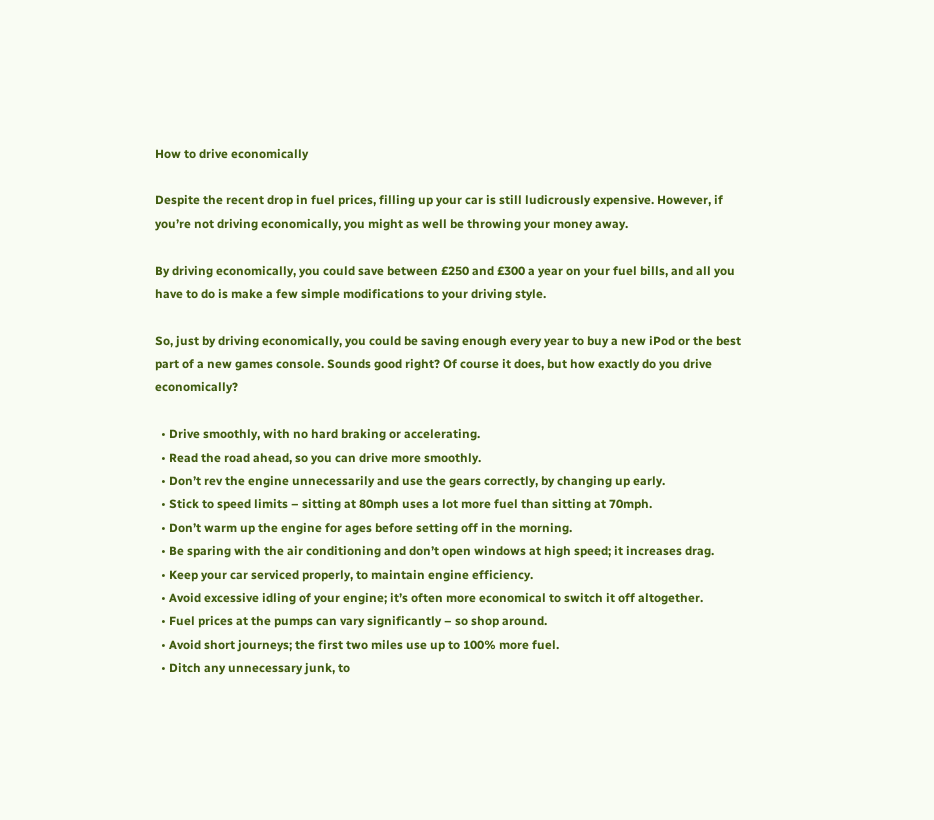How to drive economically

Despite the recent drop in fuel prices, filling up your car is still ludicrously expensive. However, if you’re not driving economically, you might as well be throwing your money away.

By driving economically, you could save between £250 and £300 a year on your fuel bills, and all you have to do is make a few simple modifications to your driving style.

So, just by driving economically, you could be saving enough every year to buy a new iPod or the best part of a new games console. Sounds good right? Of course it does, but how exactly do you drive economically?

  • Drive smoothly, with no hard braking or accelerating.
  • Read the road ahead, so you can drive more smoothly.
  • Don’t rev the engine unnecessarily and use the gears correctly, by changing up early.
  • Stick to speed limits – sitting at 80mph uses a lot more fuel than sitting at 70mph.
  • Don’t warm up the engine for ages before setting off in the morning.
  • Be sparing with the air conditioning and don’t open windows at high speed; it increases drag.
  • Keep your car serviced properly, to maintain engine efficiency.
  • Avoid excessive idling of your engine; it’s often more economical to switch it off altogether.
  • Fuel prices at the pumps can vary significantly – so shop around.
  • Avoid short journeys; the first two miles use up to 100% more fuel.
  • Ditch any unnecessary junk, to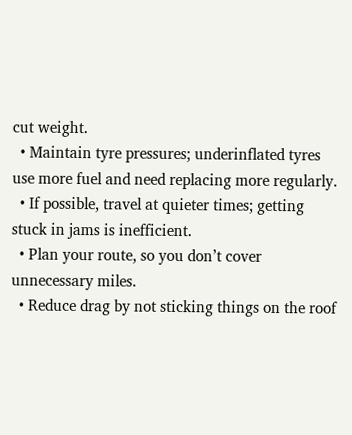cut weight.
  • Maintain tyre pressures; underinflated tyres use more fuel and need replacing more regularly.
  • If possible, travel at quieter times; getting stuck in jams is inefficient.
  • Plan your route, so you don’t cover unnecessary miles.
  • Reduce drag by not sticking things on the roof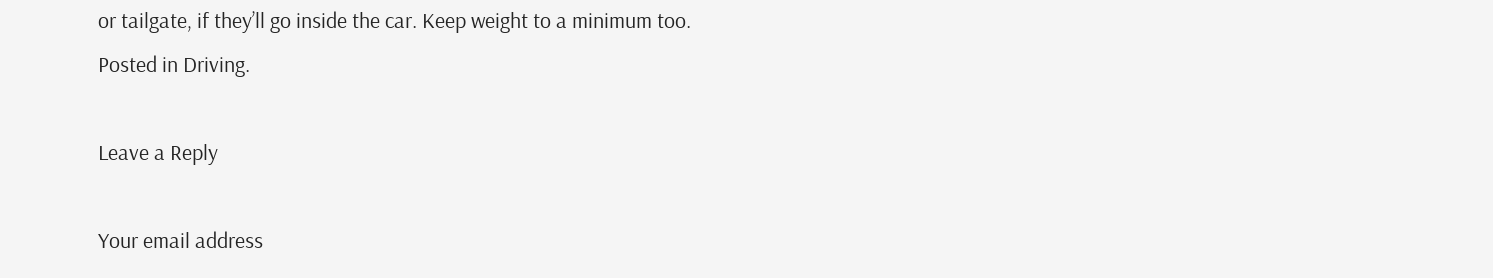or tailgate, if they’ll go inside the car. Keep weight to a minimum too.
Posted in Driving.

Leave a Reply

Your email address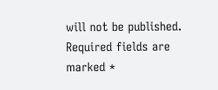will not be published. Required fields are marked *